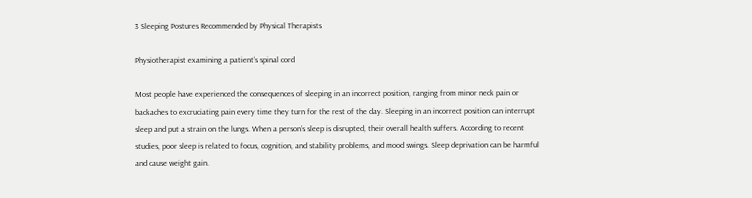3 Sleeping Postures Recommended by Physical Therapists

Physiotherapist examining a patient’s spinal cord

Most people have experienced the consequences of sleeping in an incorrect position, ranging from minor neck pain or backaches to excruciating pain every time they turn for the rest of the day. Sleeping in an incorrect position can interrupt sleep and put a strain on the lungs. When a person’s sleep is disrupted, their overall health suffers. According to recent studies, poor sleep is related to focus, cognition, and stability problems, and mood swings. Sleep deprivation can be harmful and cause weight gain.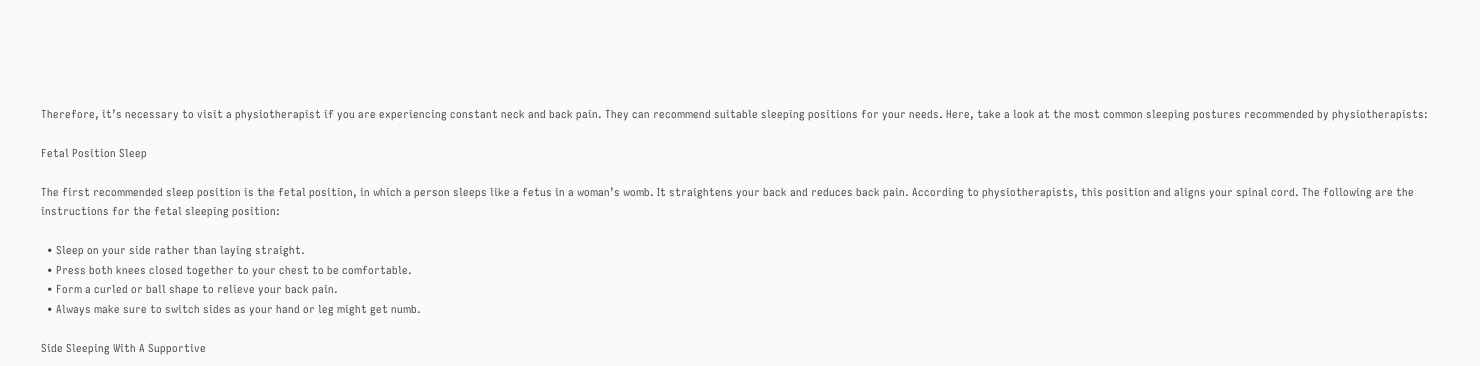Therefore, it’s necessary to visit a physiotherapist if you are experiencing constant neck and back pain. They can recommend suitable sleeping positions for your needs. Here, take a look at the most common sleeping postures recommended by physiotherapists:

Fetal Position Sleep

The first recommended sleep position is the fetal position, in which a person sleeps like a fetus in a woman’s womb. It straightens your back and reduces back pain. According to physiotherapists, this position and aligns your spinal cord. The following are the instructions for the fetal sleeping position:

  • Sleep on your side rather than laying straight.
  • Press both knees closed together to your chest to be comfortable.
  • Form a curled or ball shape to relieve your back pain.
  • Always make sure to switch sides as your hand or leg might get numb.

Side Sleeping With A Supportive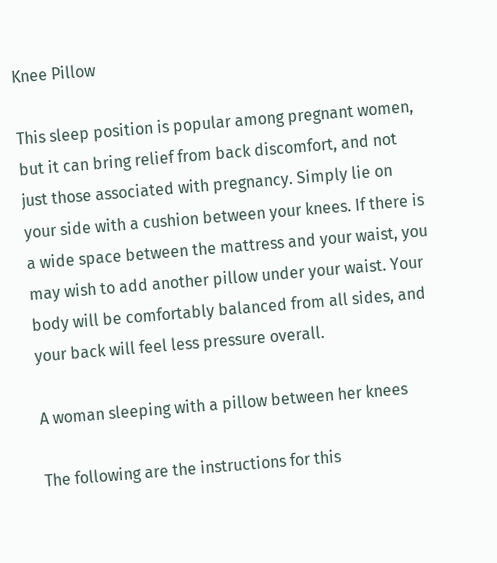Knee Pillow

This sleep position is popular among pregnant women, but it can bring relief from back discomfort, and not just those associated with pregnancy. Simply lie on your side with a cushion between your knees. If there is a wide space between the mattress and your waist, you may wish to add another pillow under your waist. Your body will be comfortably balanced from all sides, and your back will feel less pressure overall.

A woman sleeping with a pillow between her knees

The following are the instructions for this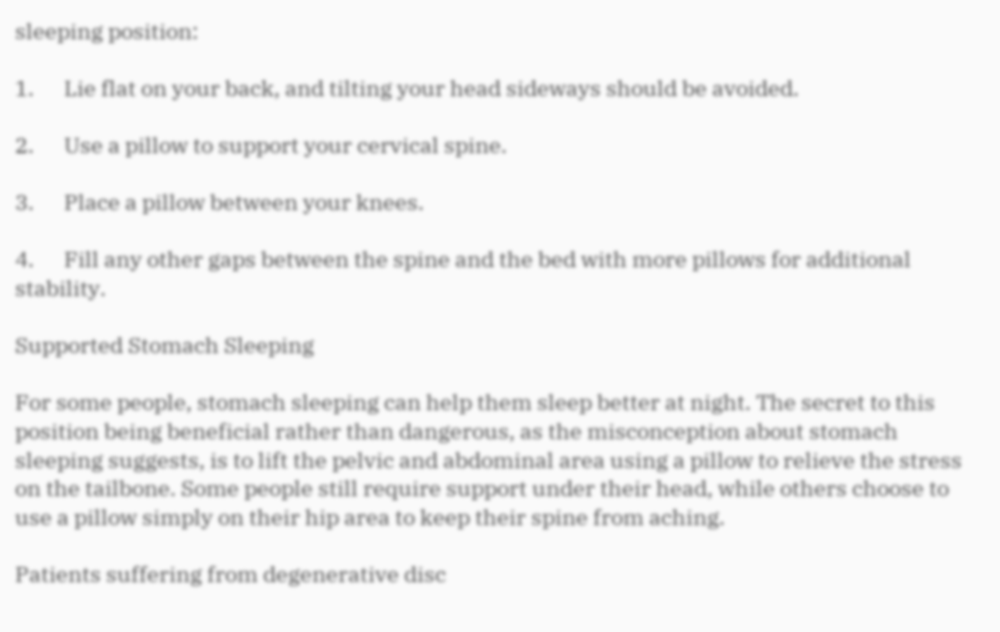sleeping position:

1.      Lie flat on your back, and tilting your head sideways should be avoided.

2.      Use a pillow to support your cervical spine.

3.      Place a pillow between your knees.

4.      Fill any other gaps between the spine and the bed with more pillows for additional stability.

Supported Stomach Sleeping

For some people, stomach sleeping can help them sleep better at night. The secret to this position being beneficial rather than dangerous, as the misconception about stomach sleeping suggests, is to lift the pelvic and abdominal area using a pillow to relieve the stress on the tailbone. Some people still require support under their head, while others choose to use a pillow simply on their hip area to keep their spine from aching.

Patients suffering from degenerative disc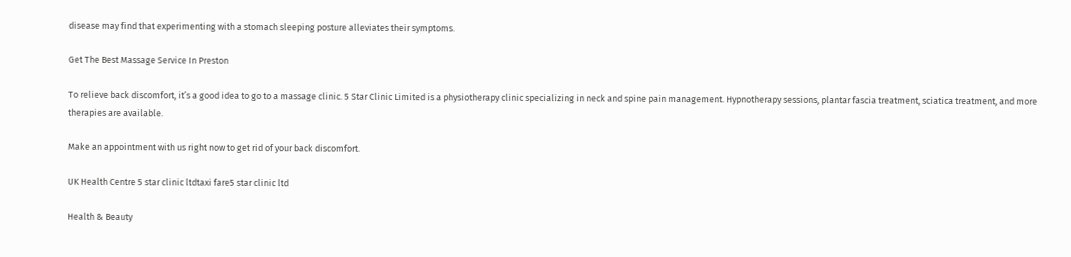disease may find that experimenting with a stomach sleeping posture alleviates their symptoms.

Get The Best Massage Service In Preston

To relieve back discomfort, it’s a good idea to go to a massage clinic. 5 Star Clinic Limited is a physiotherapy clinic specializing in neck and spine pain management. Hypnotherapy sessions, plantar fascia treatment, sciatica treatment, and more therapies are available.

Make an appointment with us right now to get rid of your back discomfort.

UK Health Centre 5 star clinic ltdtaxi fare5 star clinic ltd

Health & Beauty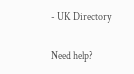- UK Directory

Need help?